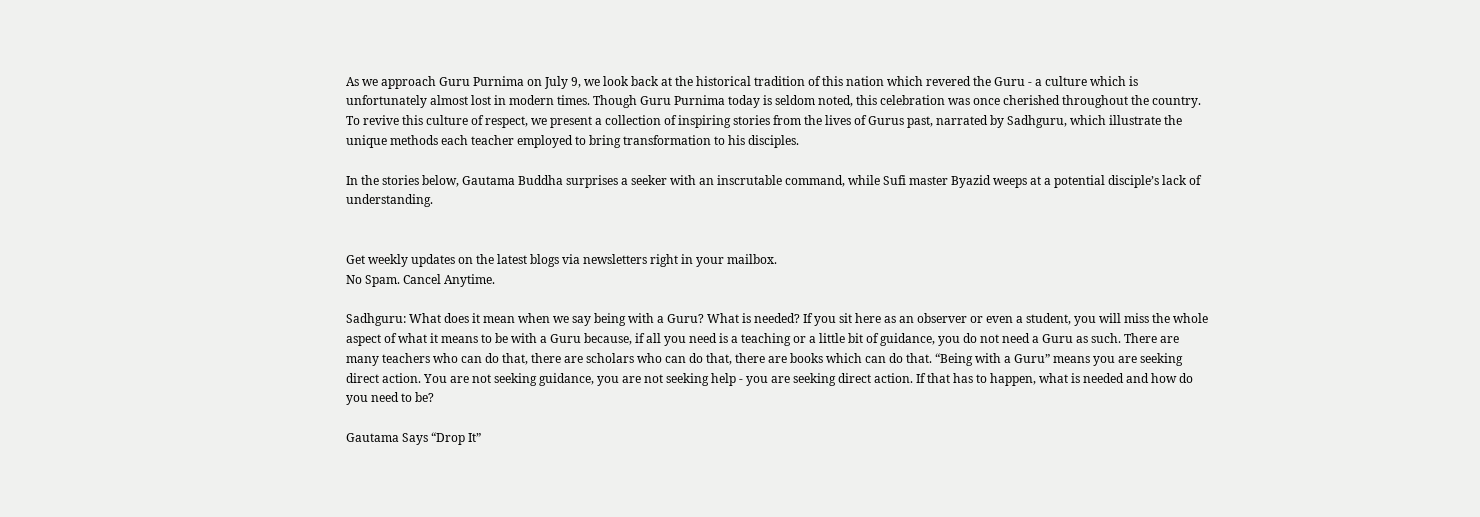As we approach Guru Purnima on July 9, we look back at the historical tradition of this nation which revered the Guru - a culture which is unfortunately almost lost in modern times. Though Guru Purnima today is seldom noted, this celebration was once cherished throughout the country. To revive this culture of respect, we present a collection of inspiring stories from the lives of Gurus past, narrated by Sadhguru, which illustrate the unique methods each teacher employed to bring transformation to his disciples.

In the stories below, Gautama Buddha surprises a seeker with an inscrutable command, while Sufi master Byazid weeps at a potential disciple’s lack of understanding.


Get weekly updates on the latest blogs via newsletters right in your mailbox.
No Spam. Cancel Anytime.

Sadhguru: What does it mean when we say being with a Guru? What is needed? If you sit here as an observer or even a student, you will miss the whole aspect of what it means to be with a Guru because, if all you need is a teaching or a little bit of guidance, you do not need a Guru as such. There are many teachers who can do that, there are scholars who can do that, there are books which can do that. “Being with a Guru” means you are seeking direct action. You are not seeking guidance, you are not seeking help - you are seeking direct action. If that has to happen, what is needed and how do you need to be?

Gautama Says “Drop It”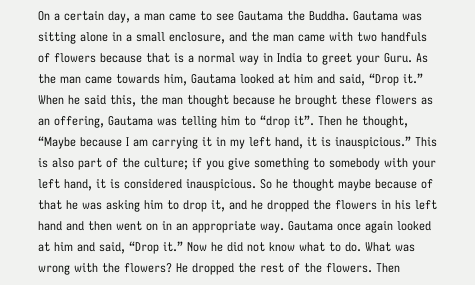On a certain day, a man came to see Gautama the Buddha. Gautama was sitting alone in a small enclosure, and the man came with two handfuls of flowers because that is a normal way in India to greet your Guru. As the man came towards him, Gautama looked at him and said, “Drop it.” When he said this, the man thought because he brought these flowers as an offering, Gautama was telling him to “drop it”. Then he thought, “Maybe because I am carrying it in my left hand, it is inauspicious.” This is also part of the culture; if you give something to somebody with your left hand, it is considered inauspicious. So he thought maybe because of that he was asking him to drop it, and he dropped the flowers in his left hand and then went on in an appropriate way. Gautama once again looked at him and said, “Drop it.” Now he did not know what to do. What was wrong with the flowers? He dropped the rest of the flowers. Then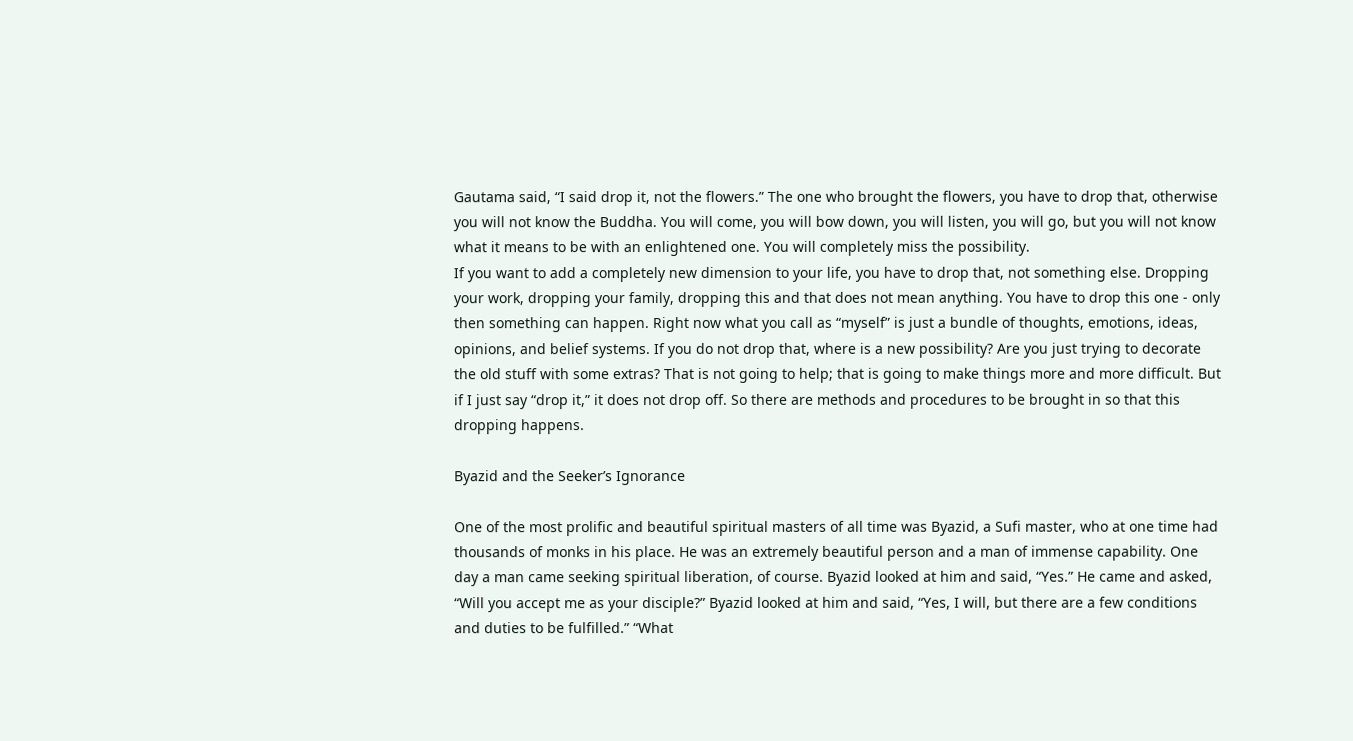Gautama said, “I said drop it, not the flowers.” The one who brought the flowers, you have to drop that, otherwise you will not know the Buddha. You will come, you will bow down, you will listen, you will go, but you will not know what it means to be with an enlightened one. You will completely miss the possibility.
If you want to add a completely new dimension to your life, you have to drop that, not something else. Dropping your work, dropping your family, dropping this and that does not mean anything. You have to drop this one - only then something can happen. Right now what you call as “myself” is just a bundle of thoughts, emotions, ideas, opinions, and belief systems. If you do not drop that, where is a new possibility? Are you just trying to decorate the old stuff with some extras? That is not going to help; that is going to make things more and more difficult. But if I just say “drop it,” it does not drop off. So there are methods and procedures to be brought in so that this dropping happens.

Byazid and the Seeker’s Ignorance

One of the most prolific and beautiful spiritual masters of all time was Byazid, a Sufi master, who at one time had thousands of monks in his place. He was an extremely beautiful person and a man of immense capability. One day a man came seeking spiritual liberation, of course. Byazid looked at him and said, “Yes.” He came and asked, “Will you accept me as your disciple?” Byazid looked at him and said, “Yes, I will, but there are a few conditions and duties to be fulfilled.” “What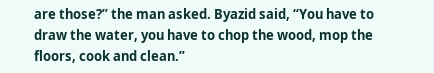are those?” the man asked. Byazid said, “You have to draw the water, you have to chop the wood, mop the floors, cook and clean.”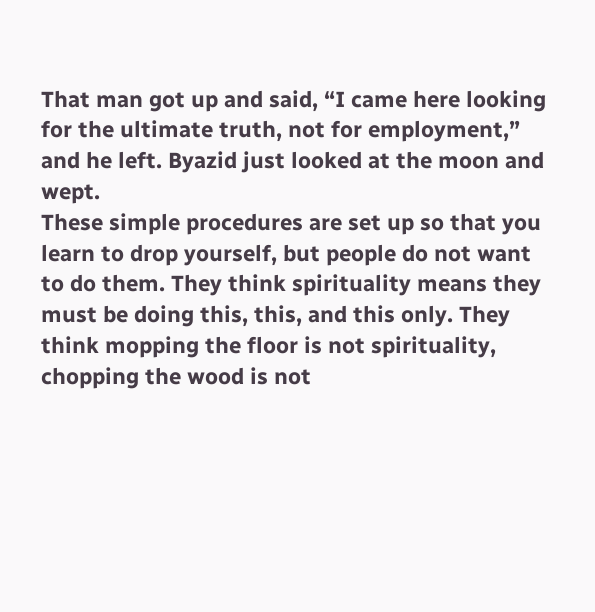That man got up and said, “I came here looking for the ultimate truth, not for employment,” and he left. Byazid just looked at the moon and wept.
These simple procedures are set up so that you learn to drop yourself, but people do not want to do them. They think spirituality means they must be doing this, this, and this only. They think mopping the floor is not spirituality, chopping the wood is not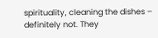spirituality, cleaning the dishes – definitely not. They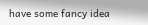have some fancy idea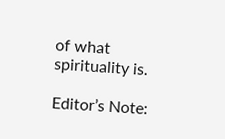of what spirituality is.

Editor’s Note: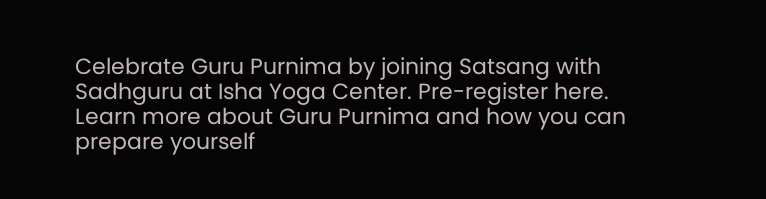Celebrate Guru Purnima by joining Satsang with Sadhguru at Isha Yoga Center. Pre-register here. Learn more about Guru Purnima and how you can prepare yourself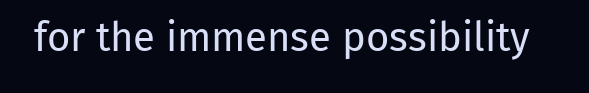for the immense possibility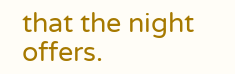that the night offers.